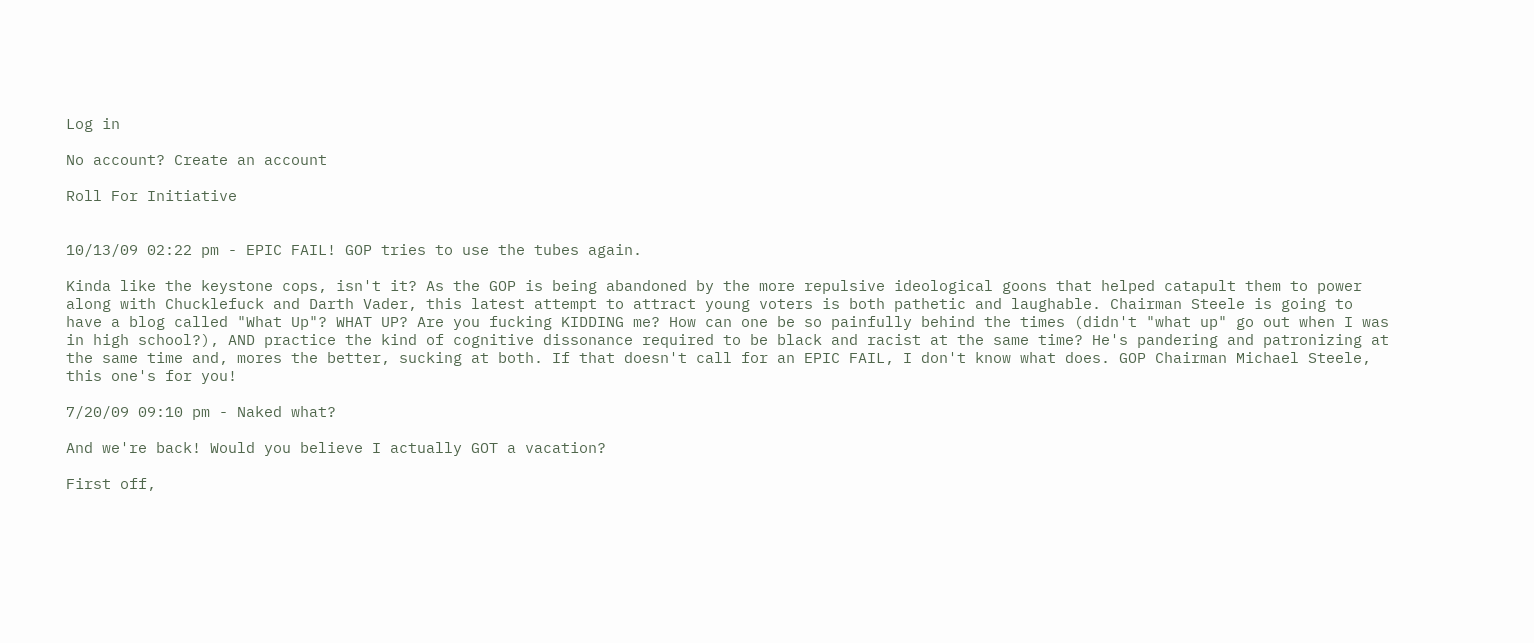Log in

No account? Create an account

Roll For Initiative


10/13/09 02:22 pm - EPIC FAIL! GOP tries to use the tubes again.

Kinda like the keystone cops, isn't it? As the GOP is being abandoned by the more repulsive ideological goons that helped catapult them to power along with Chucklefuck and Darth Vader, this latest attempt to attract young voters is both pathetic and laughable. Chairman Steele is going to have a blog called "What Up"? WHAT UP? Are you fucking KIDDING me? How can one be so painfully behind the times (didn't "what up" go out when I was in high school?), AND practice the kind of cognitive dissonance required to be black and racist at the same time? He's pandering and patronizing at the same time and, mores the better, sucking at both. If that doesn't call for an EPIC FAIL, I don't know what does. GOP Chairman Michael Steele, this one's for you!

7/20/09 09:10 pm - Naked what?

And we're back! Would you believe I actually GOT a vacation?

First off,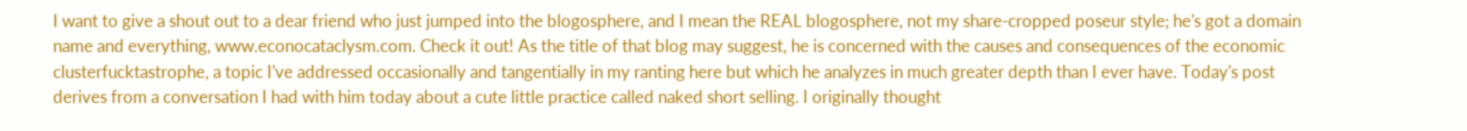I want to give a shout out to a dear friend who just jumped into the blogosphere, and I mean the REAL blogosphere, not my share-cropped poseur style; he's got a domain name and everything, www.econocataclysm.com. Check it out! As the title of that blog may suggest, he is concerned with the causes and consequences of the economic clusterfucktastrophe, a topic I've addressed occasionally and tangentially in my ranting here but which he analyzes in much greater depth than I ever have. Today's post derives from a conversation I had with him today about a cute little practice called naked short selling. I originally thought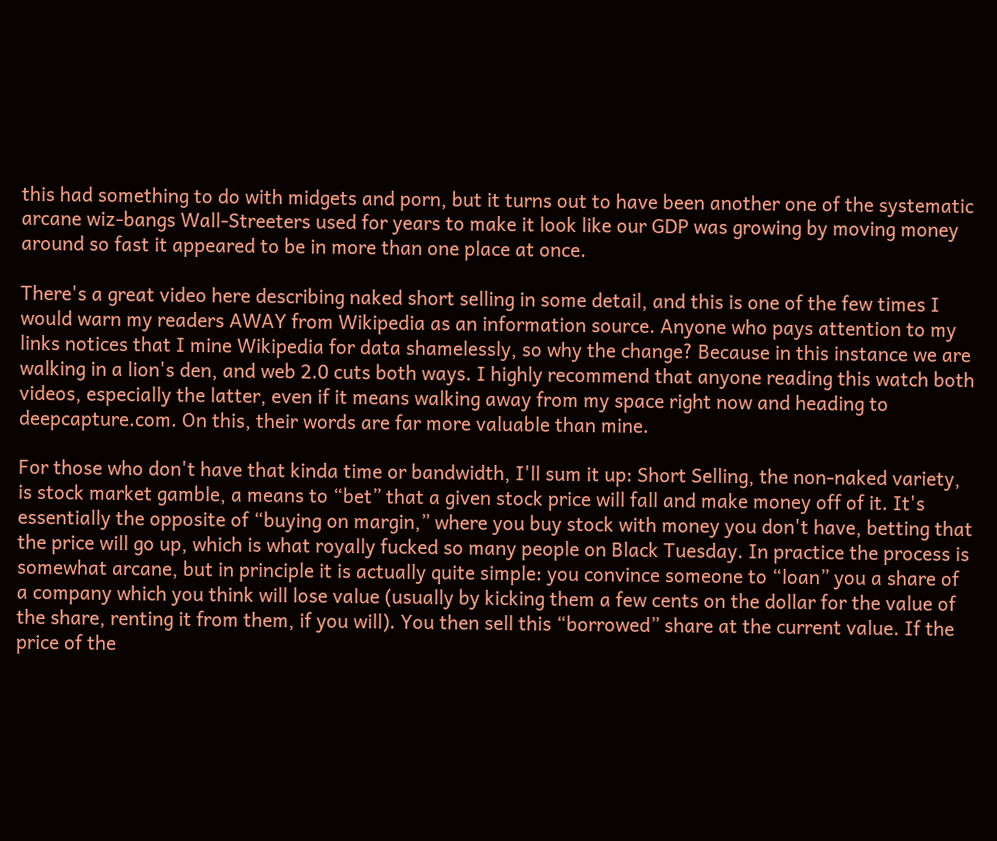this had something to do with midgets and porn, but it turns out to have been another one of the systematic arcane wiz-bangs Wall-Streeters used for years to make it look like our GDP was growing by moving money around so fast it appeared to be in more than one place at once.

There's a great video here describing naked short selling in some detail, and this is one of the few times I would warn my readers AWAY from Wikipedia as an information source. Anyone who pays attention to my links notices that I mine Wikipedia for data shamelessly, so why the change? Because in this instance we are walking in a lion's den, and web 2.0 cuts both ways. I highly recommend that anyone reading this watch both videos, especially the latter, even if it means walking away from my space right now and heading to deepcapture.com. On this, their words are far more valuable than mine.

For those who don't have that kinda time or bandwidth, I'll sum it up: Short Selling, the non-naked variety, is stock market gamble, a means to “bet” that a given stock price will fall and make money off of it. It's essentially the opposite of “buying on margin,” where you buy stock with money you don't have, betting that the price will go up, which is what royally fucked so many people on Black Tuesday. In practice the process is somewhat arcane, but in principle it is actually quite simple: you convince someone to “loan” you a share of a company which you think will lose value (usually by kicking them a few cents on the dollar for the value of the share, renting it from them, if you will). You then sell this “borrowed” share at the current value. If the price of the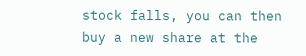stock falls, you can then buy a new share at the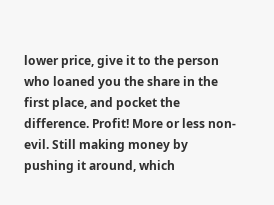lower price, give it to the person who loaned you the share in the first place, and pocket the difference. Profit! More or less non-evil. Still making money by pushing it around, which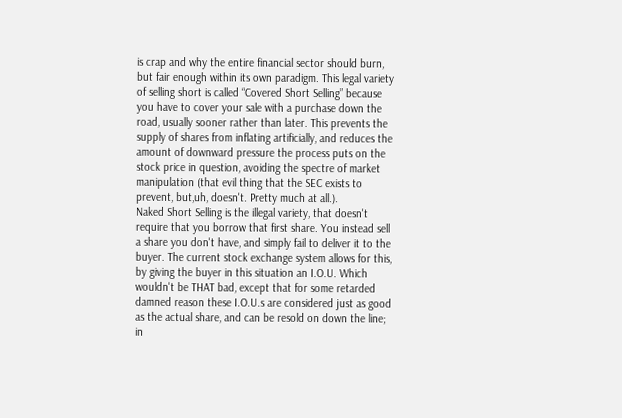is crap and why the entire financial sector should burn, but fair enough within its own paradigm. This legal variety of selling short is called “Covered Short Selling” because you have to cover your sale with a purchase down the road, usually sooner rather than later. This prevents the supply of shares from inflating artificially, and reduces the amount of downward pressure the process puts on the stock price in question, avoiding the spectre of market manipulation (that evil thing that the SEC exists to prevent, but,uh, doesn't. Pretty much at all.).
Naked Short Selling is the illegal variety, that doesn't require that you borrow that first share. You instead sell a share you don't have, and simply fail to deliver it to the buyer. The current stock exchange system allows for this, by giving the buyer in this situation an I.O.U. Which wouldn't be THAT bad, except that for some retarded damned reason these I.O.U.s are considered just as good as the actual share, and can be resold on down the line; in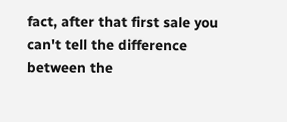fact, after that first sale you can't tell the difference between the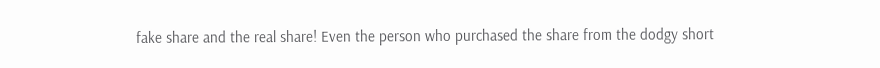fake share and the real share! Even the person who purchased the share from the dodgy short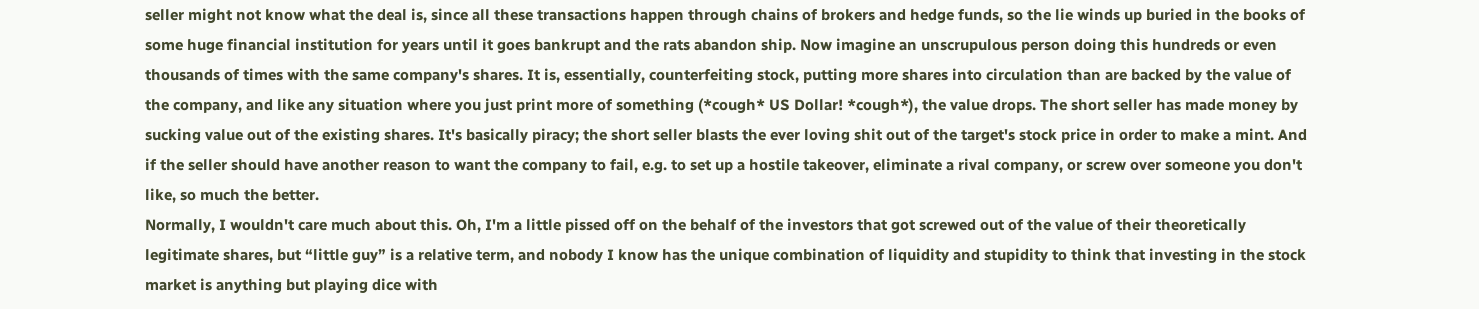seller might not know what the deal is, since all these transactions happen through chains of brokers and hedge funds, so the lie winds up buried in the books of some huge financial institution for years until it goes bankrupt and the rats abandon ship. Now imagine an unscrupulous person doing this hundreds or even thousands of times with the same company's shares. It is, essentially, counterfeiting stock, putting more shares into circulation than are backed by the value of the company, and like any situation where you just print more of something (*cough* US Dollar! *cough*), the value drops. The short seller has made money by sucking value out of the existing shares. It's basically piracy; the short seller blasts the ever loving shit out of the target's stock price in order to make a mint. And if the seller should have another reason to want the company to fail, e.g. to set up a hostile takeover, eliminate a rival company, or screw over someone you don't like, so much the better.
Normally, I wouldn't care much about this. Oh, I'm a little pissed off on the behalf of the investors that got screwed out of the value of their theoretically legitimate shares, but “little guy” is a relative term, and nobody I know has the unique combination of liquidity and stupidity to think that investing in the stock market is anything but playing dice with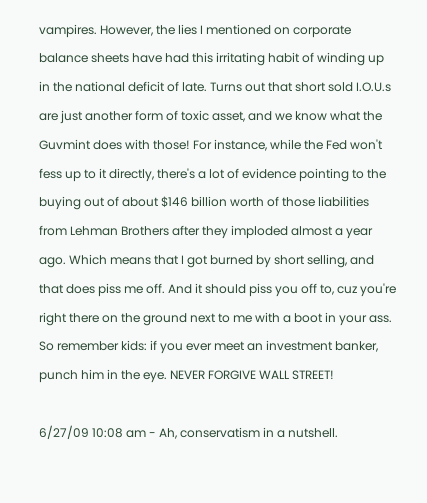vampires. However, the lies I mentioned on corporate balance sheets have had this irritating habit of winding up in the national deficit of late. Turns out that short sold I.O.U.s are just another form of toxic asset, and we know what the Guvmint does with those! For instance, while the Fed won't fess up to it directly, there's a lot of evidence pointing to the buying out of about $146 billion worth of those liabilities from Lehman Brothers after they imploded almost a year ago. Which means that I got burned by short selling, and that does piss me off. And it should piss you off to, cuz you're right there on the ground next to me with a boot in your ass. So remember kids: if you ever meet an investment banker, punch him in the eye. NEVER FORGIVE WALL STREET!

6/27/09 10:08 am - Ah, conservatism in a nutshell.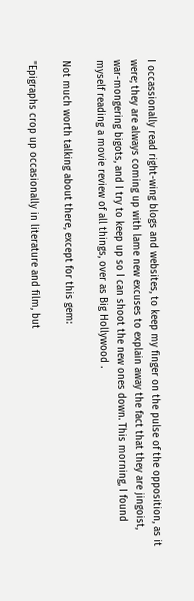I occassionally read right-wing blogs and websites, to keep my finger on the pulse of the opposition, as it were; they are always coming up with lame new excuses to explain away the fact that they are jingoist, war-mongering bigots, and I try to keep up so I can shoot the new ones down. This morning, I found myself reading a movie review of all things, over as Big Hollywood .

Not much worth talking about there, except for this gem:

"Epigraphs crop up occasionally in literature and film, but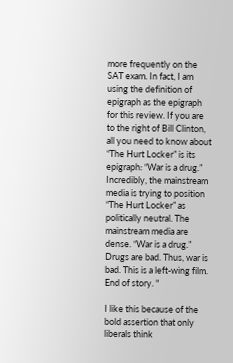more frequently on the SAT exam. In fact, I am using the definition of epigraph as the epigraph for this review. If you are to the right of Bill Clinton, all you need to know about “The Hurt Locker” is its epigraph: “War is a drug.” Incredibly, the mainstream media is trying to position “The Hurt Locker” as politically neutral. The mainstream media are dense. “War is a drug.” Drugs are bad. Thus, war is bad. This is a left-wing film. End of story. "

I like this because of the bold assertion that only liberals think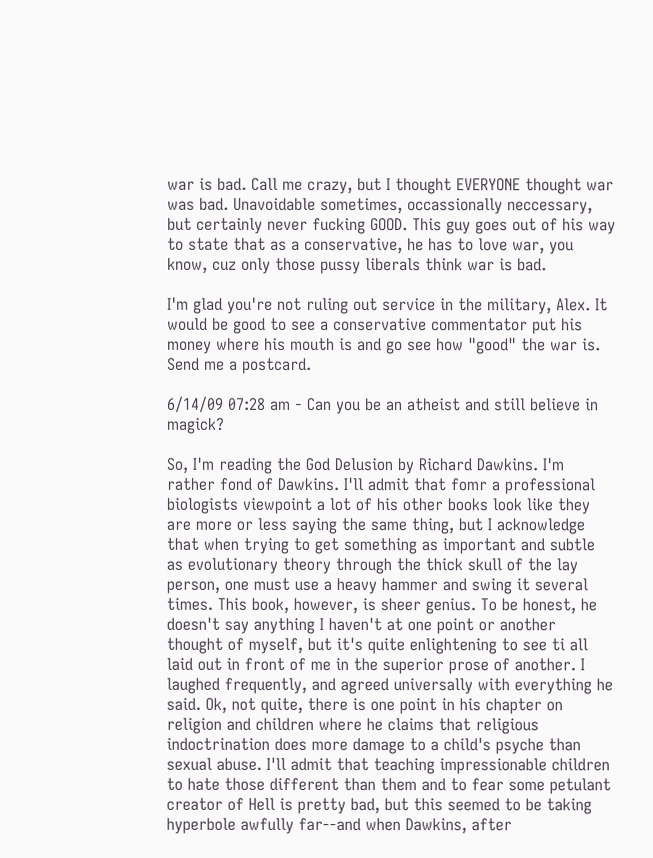war is bad. Call me crazy, but I thought EVERYONE thought war was bad. Unavoidable sometimes, occassionally neccessary, but certainly never fucking GOOD. This guy goes out of his way to state that as a conservative, he has to love war, you know, cuz only those pussy liberals think war is bad.

I'm glad you're not ruling out service in the military, Alex. It would be good to see a conservative commentator put his money where his mouth is and go see how "good" the war is. Send me a postcard.

6/14/09 07:28 am - Can you be an atheist and still believe in magick?

So, I'm reading the God Delusion by Richard Dawkins. I'm rather fond of Dawkins. I'll admit that fomr a professional biologists viewpoint a lot of his other books look like they are more or less saying the same thing, but I acknowledge that when trying to get something as important and subtle as evolutionary theory through the thick skull of the lay person, one must use a heavy hammer and swing it several times. This book, however, is sheer genius. To be honest, he doesn't say anything I haven't at one point or another thought of myself, but it's quite enlightening to see ti all laid out in front of me in the superior prose of another. I laughed frequently, and agreed universally with everything he said. Ok, not quite, there is one point in his chapter on religion and children where he claims that religious indoctrination does more damage to a child's psyche than sexual abuse. I'll admit that teaching impressionable children to hate those different than them and to fear some petulant creator of Hell is pretty bad, but this seemed to be taking hyperbole awfully far--and when Dawkins, after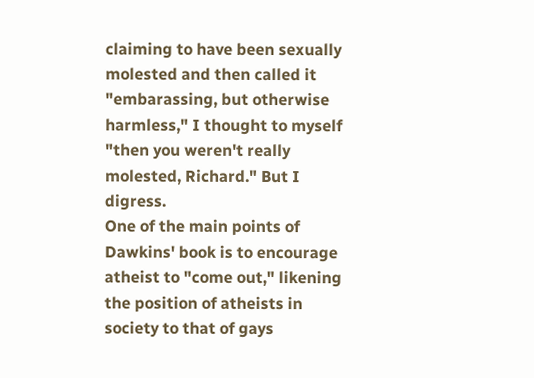claiming to have been sexually molested and then called it "embarassing, but otherwise harmless," I thought to myself "then you weren't really molested, Richard." But I digress.
One of the main points of Dawkins' book is to encourage atheist to "come out," likening the position of atheists in society to that of gays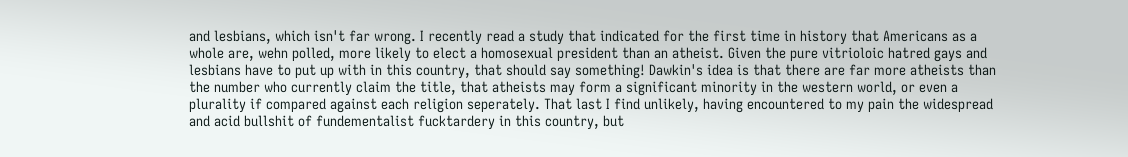and lesbians, which isn't far wrong. I recently read a study that indicated for the first time in history that Americans as a whole are, wehn polled, more likely to elect a homosexual president than an atheist. Given the pure vitrioloic hatred gays and lesbians have to put up with in this country, that should say something! Dawkin's idea is that there are far more atheists than the number who currently claim the title, that atheists may form a significant minority in the western world, or even a plurality if compared against each religion seperately. That last I find unlikely, having encountered to my pain the widespread and acid bullshit of fundementalist fucktardery in this country, but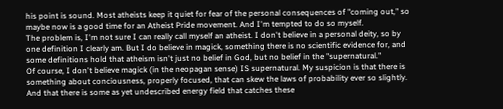his point is sound. Most atheists keep it quiet for fear of the personal consequences of "coming out," so maybe now is a good time for an Atheist Pride movement. And I'm tempted to do so myself.
The problem is, I'm not sure I can really call myself an atheist. I don't believe in a personal deity, so by one definition I clearly am. But I do believe in magick, something there is no scientific evidence for, and some definitions hold that atheism isn't just no belief in God, but no belief in the "supernatural."
Of course, I don't believe magick (in the neopagan sense) IS supernatural. My suspicion is that there is something about conciousness, properly focused, that can skew the laws of probability ever so slightly. And that there is some as yet undescribed energy field that catches these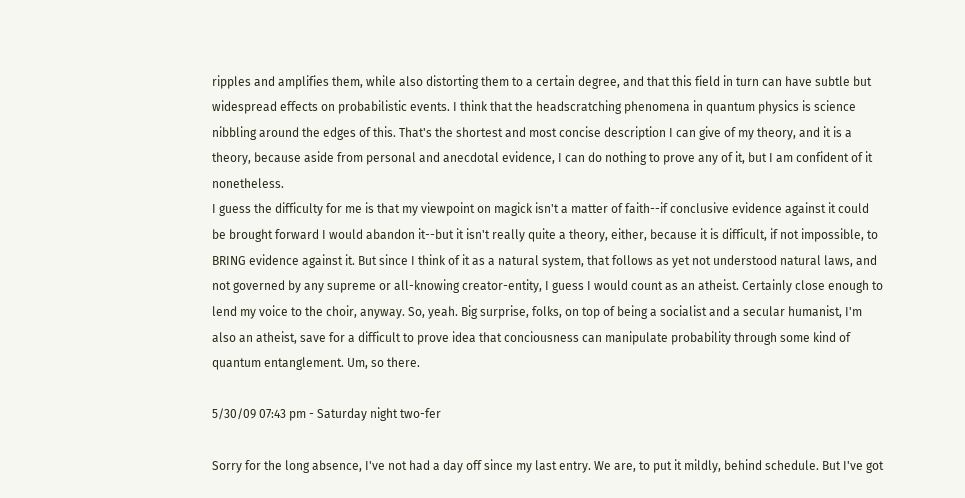ripples and amplifies them, while also distorting them to a certain degree, and that this field in turn can have subtle but widespread effects on probabilistic events. I think that the headscratching phenomena in quantum physics is science nibbling around the edges of this. That's the shortest and most concise description I can give of my theory, and it is a theory, because aside from personal and anecdotal evidence, I can do nothing to prove any of it, but I am confident of it nonetheless.
I guess the difficulty for me is that my viewpoint on magick isn't a matter of faith--if conclusive evidence against it could be brought forward I would abandon it--but it isn't really quite a theory, either, because it is difficult, if not impossible, to BRING evidence against it. But since I think of it as a natural system, that follows as yet not understood natural laws, and not governed by any supreme or all-knowing creator-entity, I guess I would count as an atheist. Certainly close enough to lend my voice to the choir, anyway. So, yeah. Big surprise, folks, on top of being a socialist and a secular humanist, I'm also an atheist, save for a difficult to prove idea that conciousness can manipulate probability through some kind of quantum entanglement. Um, so there.

5/30/09 07:43 pm - Saturday night two-fer

Sorry for the long absence, I've not had a day off since my last entry. We are, to put it mildly, behind schedule. But I've got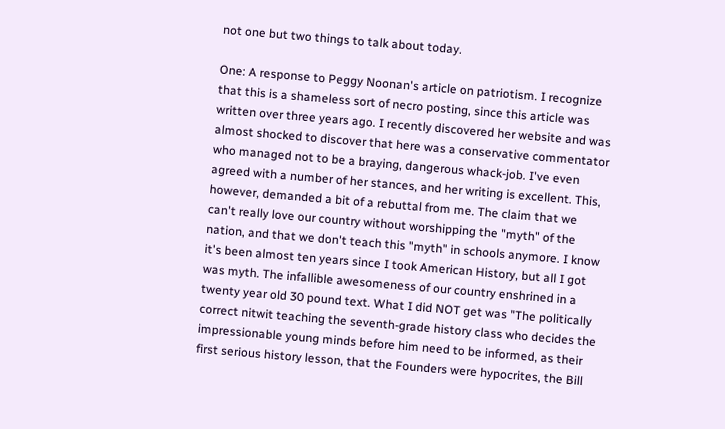not one but two things to talk about today.

One: A response to Peggy Noonan's article on patriotism. I recognize that this is a shameless sort of necro posting, since this article was written over three years ago. I recently discovered her website and was almost shocked to discover that here was a conservative commentator who managed not to be a braying, dangerous whack-job. I've even agreed with a number of her stances, and her writing is excellent. This, however, demanded a bit of a rebuttal from me. The claim that we can't really love our country without worshipping the "myth" of the nation, and that we don't teach this "myth" in schools anymore. I know it's been almost ten years since I took American History, but all I got was myth. The infallible awesomeness of our country enshrined in a twenty year old 30 pound text. What I did NOT get was "The politically correct nitwit teaching the seventh-grade history class who decides the impressionable young minds before him need to be informed, as their first serious history lesson, that the Founders were hypocrites, the Bill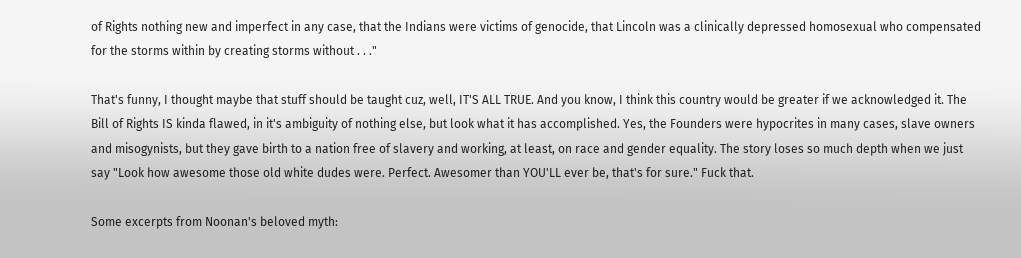of Rights nothing new and imperfect in any case, that the Indians were victims of genocide, that Lincoln was a clinically depressed homosexual who compensated for the storms within by creating storms without . . ."

That's funny, I thought maybe that stuff should be taught cuz, well, IT'S ALL TRUE. And you know, I think this country would be greater if we acknowledged it. The Bill of Rights IS kinda flawed, in it's ambiguity of nothing else, but look what it has accomplished. Yes, the Founders were hypocrites in many cases, slave owners and misogynists, but they gave birth to a nation free of slavery and working, at least, on race and gender equality. The story loses so much depth when we just say "Look how awesome those old white dudes were. Perfect. Awesomer than YOU'LL ever be, that's for sure." Fuck that.

Some excerpts from Noonan's beloved myth: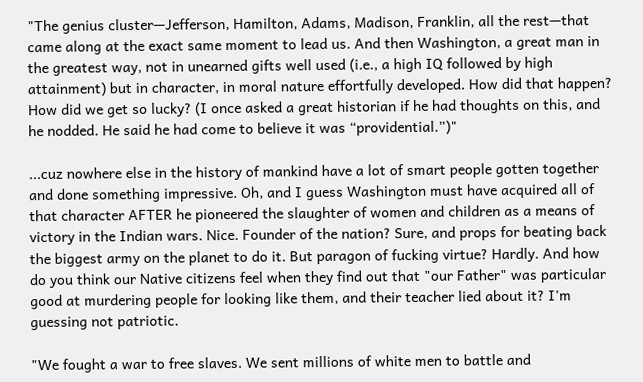"The genius cluster—Jefferson, Hamilton, Adams, Madison, Franklin, all the rest—that came along at the exact same moment to lead us. And then Washington, a great man in the greatest way, not in unearned gifts well used (i.e., a high IQ followed by high attainment) but in character, in moral nature effortfully developed. How did that happen? How did we get so lucky? (I once asked a great historian if he had thoughts on this, and he nodded. He said he had come to believe it was “providential.”)"

...cuz nowhere else in the history of mankind have a lot of smart people gotten together and done something impressive. Oh, and I guess Washington must have acquired all of that character AFTER he pioneered the slaughter of women and children as a means of victory in the Indian wars. Nice. Founder of the nation? Sure, and props for beating back the biggest army on the planet to do it. But paragon of fucking virtue? Hardly. And how do you think our Native citizens feel when they find out that "our Father" was particular good at murdering people for looking like them, and their teacher lied about it? I'm guessing not patriotic.

"We fought a war to free slaves. We sent millions of white men to battle and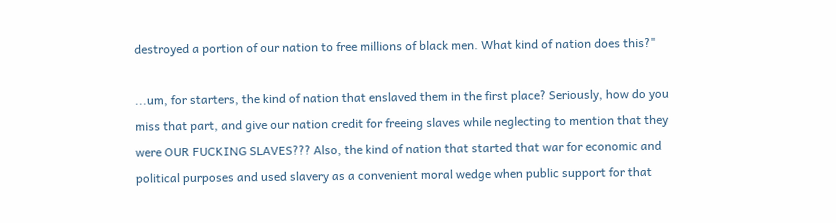destroyed a portion of our nation to free millions of black men. What kind of nation does this?"

...um, for starters, the kind of nation that enslaved them in the first place? Seriously, how do you miss that part, and give our nation credit for freeing slaves while neglecting to mention that they were OUR FUCKING SLAVES??? Also, the kind of nation that started that war for economic and political purposes and used slavery as a convenient moral wedge when public support for that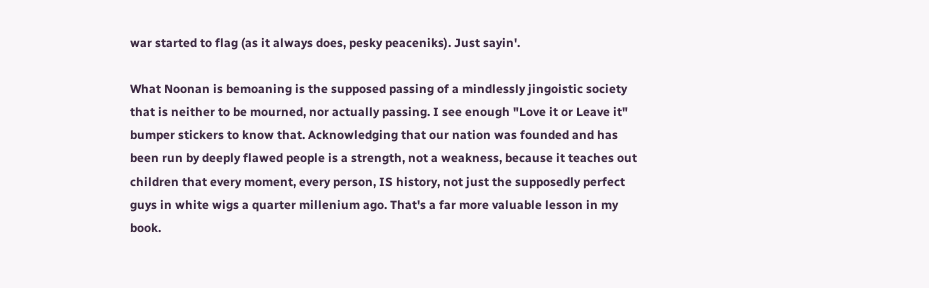war started to flag (as it always does, pesky peaceniks). Just sayin'.

What Noonan is bemoaning is the supposed passing of a mindlessly jingoistic society that is neither to be mourned, nor actually passing. I see enough "Love it or Leave it" bumper stickers to know that. Acknowledging that our nation was founded and has been run by deeply flawed people is a strength, not a weakness, because it teaches out children that every moment, every person, IS history, not just the supposedly perfect guys in white wigs a quarter millenium ago. That's a far more valuable lesson in my book.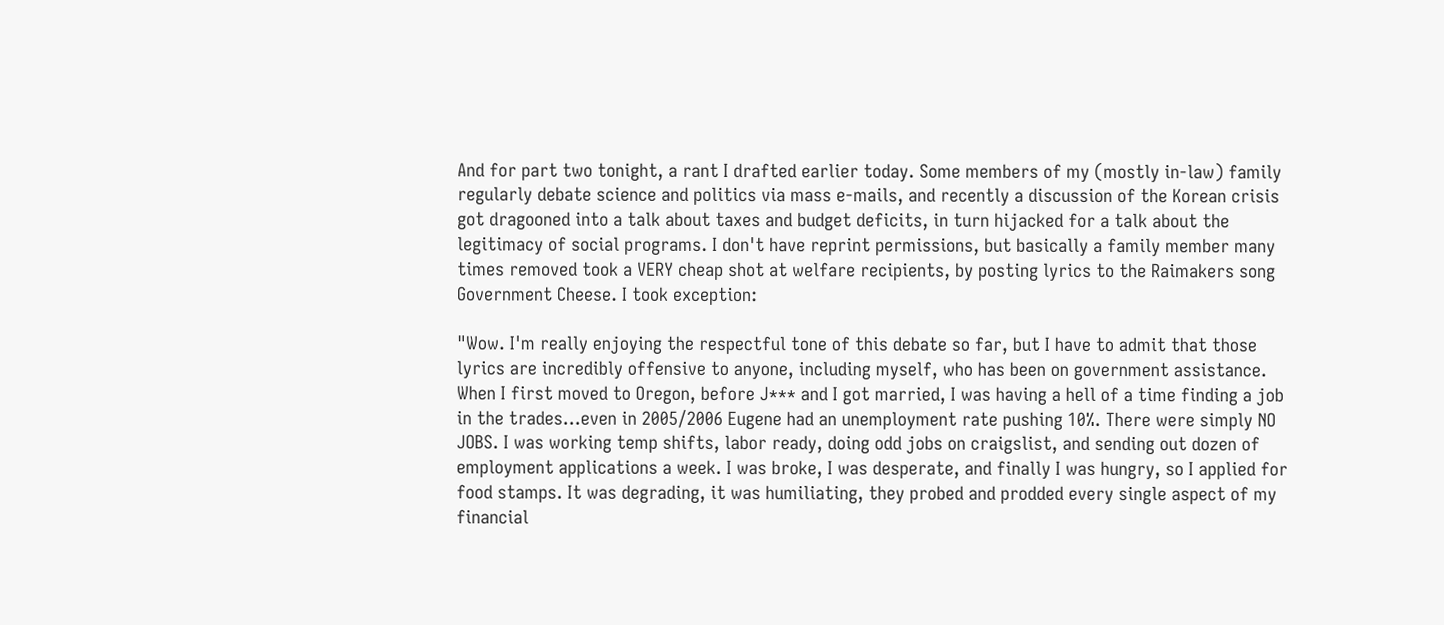And for part two tonight, a rant I drafted earlier today. Some members of my (mostly in-law) family regularly debate science and politics via mass e-mails, and recently a discussion of the Korean crisis got dragooned into a talk about taxes and budget deficits, in turn hijacked for a talk about the legitimacy of social programs. I don't have reprint permissions, but basically a family member many times removed took a VERY cheap shot at welfare recipients, by posting lyrics to the Raimakers song Government Cheese. I took exception:

"Wow. I'm really enjoying the respectful tone of this debate so far, but I have to admit that those lyrics are incredibly offensive to anyone, including myself, who has been on government assistance. When I first moved to Oregon, before J*** and I got married, I was having a hell of a time finding a job in the trades...even in 2005/2006 Eugene had an unemployment rate pushing 10%. There were simply NO JOBS. I was working temp shifts, labor ready, doing odd jobs on craigslist, and sending out dozen of employment applications a week. I was broke, I was desperate, and finally I was hungry, so I applied for food stamps. It was degrading, it was humiliating, they probed and prodded every single aspect of my financial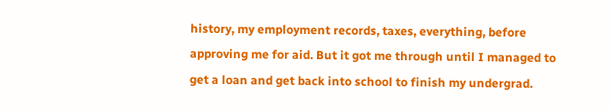history, my employment records, taxes, everything, before approving me for aid. But it got me through until I managed to get a loan and get back into school to finish my undergrad.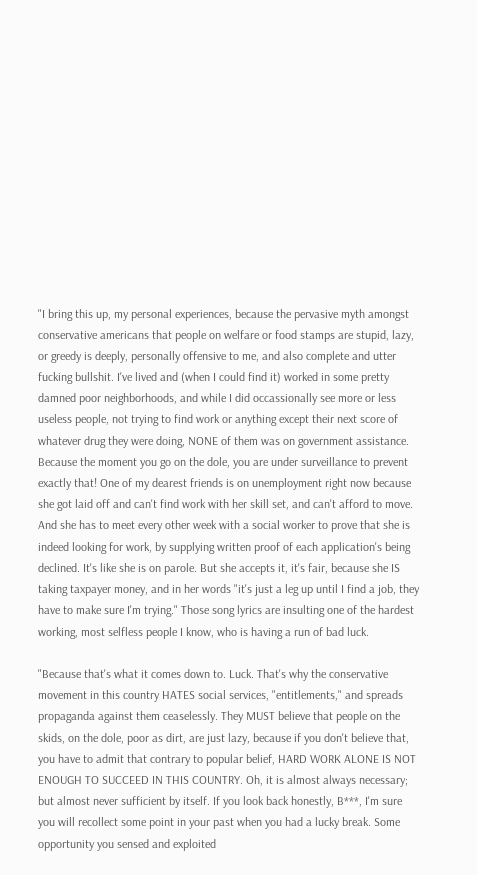"I bring this up, my personal experiences, because the pervasive myth amongst conservative americans that people on welfare or food stamps are stupid, lazy, or greedy is deeply, personally offensive to me, and also complete and utter fucking bullshit. I've lived and (when I could find it) worked in some pretty damned poor neighborhoods, and while I did occassionally see more or less useless people, not trying to find work or anything except their next score of whatever drug they were doing, NONE of them was on government assistance. Because the moment you go on the dole, you are under surveillance to prevent exactly that! One of my dearest friends is on unemployment right now because she got laid off and can't find work with her skill set, and can't afford to move. And she has to meet every other week with a social worker to prove that she is indeed looking for work, by supplying written proof of each application's being declined. It's like she is on parole. But she accepts it, it's fair, because she IS taking taxpayer money, and in her words "it's just a leg up until I find a job, they have to make sure I'm trying." Those song lyrics are insulting one of the hardest working, most selfless people I know, who is having a run of bad luck.

"Because that's what it comes down to. Luck. That's why the conservative movement in this country HATES social services, "entitlements," and spreads propaganda against them ceaselessly. They MUST believe that people on the skids, on the dole, poor as dirt, are just lazy, because if you don't believe that, you have to admit that contrary to popular belief, HARD WORK ALONE IS NOT ENOUGH TO SUCCEED IN THIS COUNTRY. Oh, it is almost always necessary; but almost never sufficient by itself. If you look back honestly, B***, I'm sure you will recollect some point in your past when you had a lucky break. Some opportunity you sensed and exploited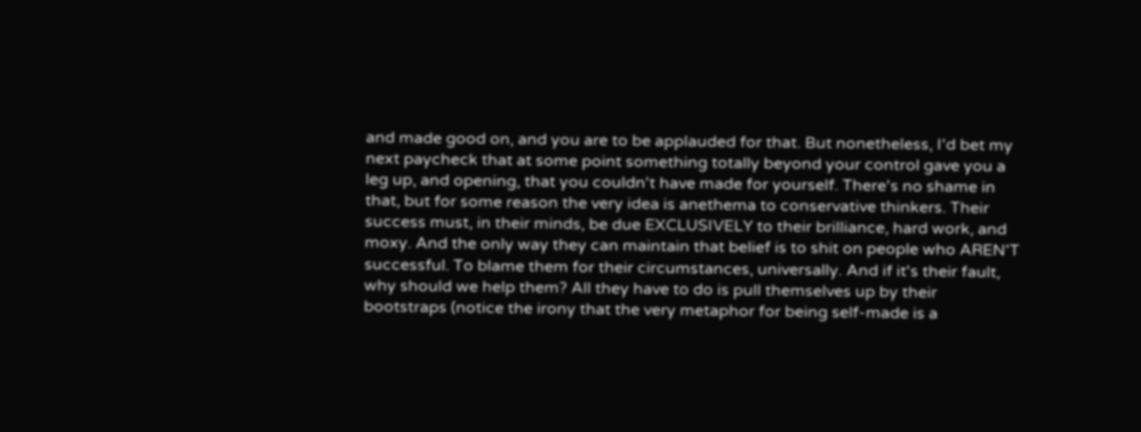and made good on, and you are to be applauded for that. But nonetheless, I'd bet my next paycheck that at some point something totally beyond your control gave you a leg up, and opening, that you couldn't have made for yourself. There's no shame in that, but for some reason the very idea is anethema to conservative thinkers. Their success must, in their minds, be due EXCLUSIVELY to their brilliance, hard work, and moxy. And the only way they can maintain that belief is to shit on people who AREN'T successful. To blame them for their circumstances, universally. And if it's their fault, why should we help them? All they have to do is pull themselves up by their bootstraps (notice the irony that the very metaphor for being self-made is a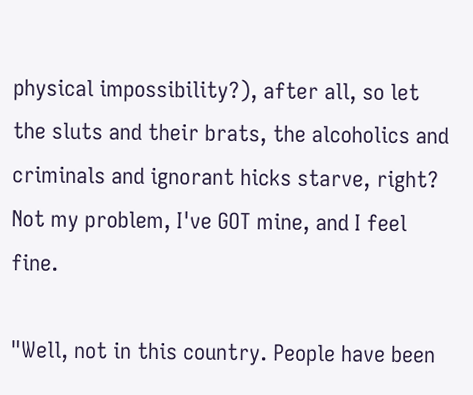physical impossibility?), after all, so let the sluts and their brats, the alcoholics and criminals and ignorant hicks starve, right? Not my problem, I've GOT mine, and I feel fine.

"Well, not in this country. People have been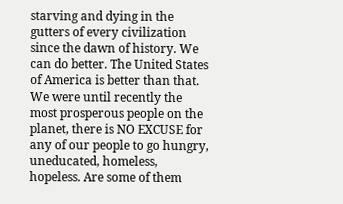starving and dying in the gutters of every civilization since the dawn of history. We can do better. The United States of America is better than that. We were until recently the most prosperous people on the planet, there is NO EXCUSE for any of our people to go hungry, uneducated, homeless, hopeless. Are some of them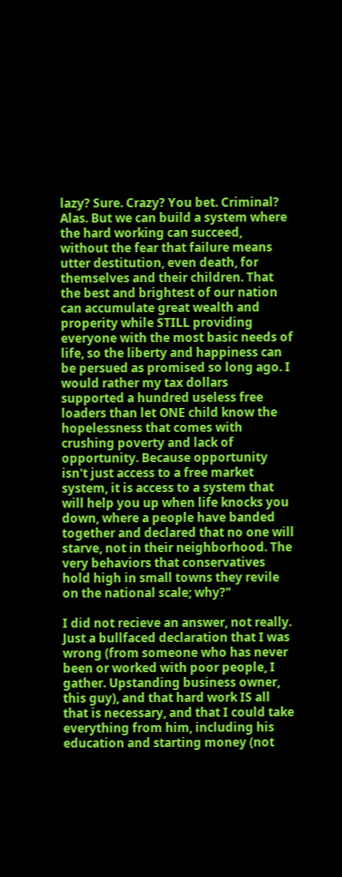lazy? Sure. Crazy? You bet. Criminal? Alas. But we can build a system where the hard working can succeed, without the fear that failure means utter destitution, even death, for themselves and their children. That the best and brightest of our nation can accumulate great wealth and properity while STILL providing everyone with the most basic needs of life, so the liberty and happiness can be persued as promised so long ago. I would rather my tax dollars supported a hundred useless free loaders than let ONE child know the hopelessness that comes with crushing poverty and lack of opportunity. Because opportunity isn't just access to a free market system, it is access to a system that will help you up when life knocks you down, where a people have banded together and declared that no one will starve, not in their neighborhood. The very behaviors that conservatives hold high in small towns they revile on the national scale; why?"

I did not recieve an answer, not really. Just a bullfaced declaration that I was wrong (from someone who has never been or worked with poor people, I gather. Upstanding business owner, this guy), and that hard work IS all that is necessary, and that I could take everything from him, including his education and starting money (not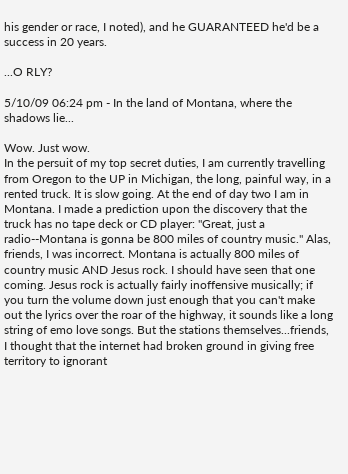his gender or race, I noted), and he GUARANTEED he'd be a success in 20 years.

...O RLY?

5/10/09 06:24 pm - In the land of Montana, where the shadows lie...

Wow. Just wow.
In the persuit of my top secret duties, I am currently travelling from Oregon to the UP in Michigan, the long, painful way, in a rented truck. It is slow going. At the end of day two I am in Montana. I made a prediction upon the discovery that the truck has no tape deck or CD player: "Great, just a radio--Montana is gonna be 800 miles of country music." Alas, friends, I was incorrect. Montana is actually 800 miles of country music AND Jesus rock. I should have seen that one coming. Jesus rock is actually fairly inoffensive musically; if you turn the volume down just enough that you can't make out the lyrics over the roar of the highway, it sounds like a long string of emo love songs. But the stations themselves...friends, I thought that the internet had broken ground in giving free territory to ignorant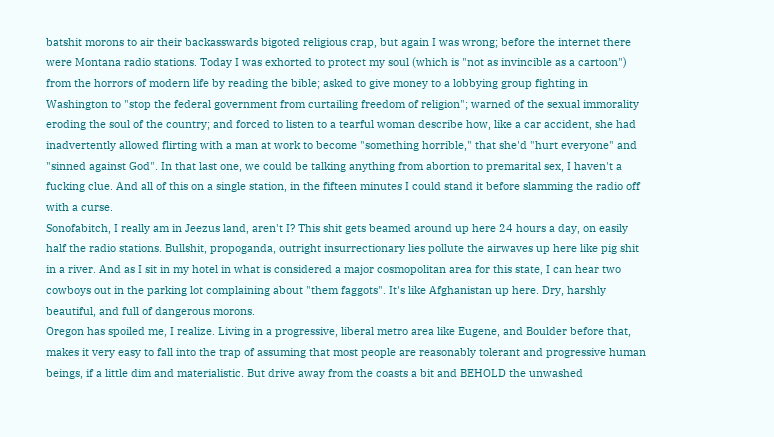batshit morons to air their backasswards bigoted religious crap, but again I was wrong; before the internet there were Montana radio stations. Today I was exhorted to protect my soul (which is "not as invincible as a cartoon") from the horrors of modern life by reading the bible; asked to give money to a lobbying group fighting in Washington to "stop the federal government from curtailing freedom of religion"; warned of the sexual immorality eroding the soul of the country; and forced to listen to a tearful woman describe how, like a car accident, she had inadvertently allowed flirting with a man at work to become "something horrible," that she'd "hurt everyone" and "sinned against God". In that last one, we could be talking anything from abortion to premarital sex, I haven't a fucking clue. And all of this on a single station, in the fifteen minutes I could stand it before slamming the radio off with a curse.
Sonofabitch, I really am in Jeezus land, aren't I? This shit gets beamed around up here 24 hours a day, on easily half the radio stations. Bullshit, propoganda, outright insurrectionary lies pollute the airwaves up here like pig shit in a river. And as I sit in my hotel in what is considered a major cosmopolitan area for this state, I can hear two cowboys out in the parking lot complaining about "them faggots". It's like Afghanistan up here. Dry, harshly beautiful, and full of dangerous morons.
Oregon has spoiled me, I realize. Living in a progressive, liberal metro area like Eugene, and Boulder before that, makes it very easy to fall into the trap of assuming that most people are reasonably tolerant and progressive human beings, if a little dim and materialistic. But drive away from the coasts a bit and BEHOLD the unwashed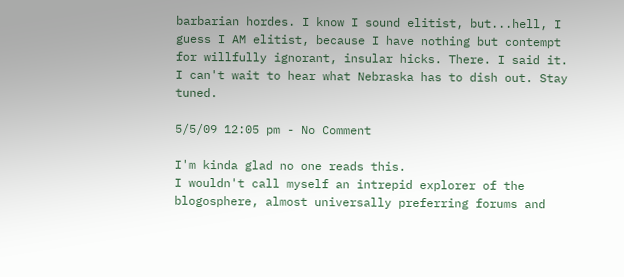barbarian hordes. I know I sound elitist, but...hell, I guess I AM elitist, because I have nothing but contempt for willfully ignorant, insular hicks. There. I said it.
I can't wait to hear what Nebraska has to dish out. Stay tuned.

5/5/09 12:05 pm - No Comment

I'm kinda glad no one reads this.
I wouldn't call myself an intrepid explorer of the blogosphere, almost universally preferring forums and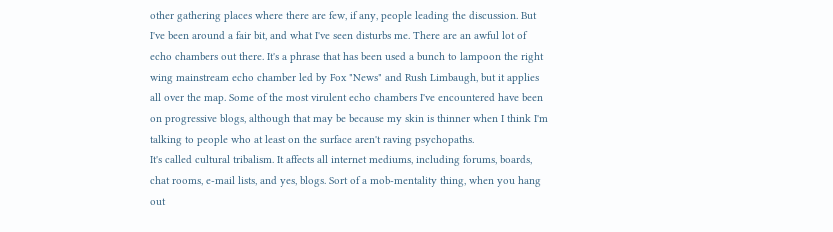other gathering places where there are few, if any, people leading the discussion. But I've been around a fair bit, and what I've seen disturbs me. There are an awful lot of echo chambers out there. It's a phrase that has been used a bunch to lampoon the right wing mainstream echo chamber led by Fox "News" and Rush Limbaugh, but it applies all over the map. Some of the most virulent echo chambers I've encountered have been on progressive blogs, although that may be because my skin is thinner when I think I'm talking to people who at least on the surface aren't raving psychopaths.
It's called cultural tribalism. It affects all internet mediums, including forums, boards, chat rooms, e-mail lists, and yes, blogs. Sort of a mob-mentality thing, when you hang out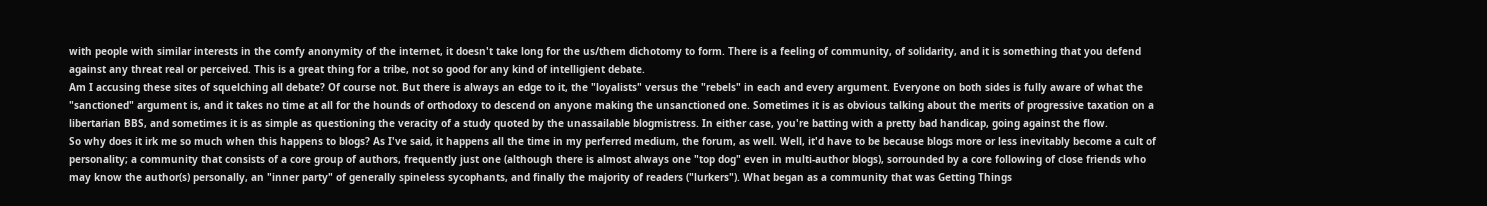with people with similar interests in the comfy anonymity of the internet, it doesn't take long for the us/them dichotomy to form. There is a feeling of community, of solidarity, and it is something that you defend against any threat real or perceived. This is a great thing for a tribe, not so good for any kind of intelligient debate.
Am I accusing these sites of squelching all debate? Of course not. But there is always an edge to it, the "loyalists" versus the "rebels" in each and every argument. Everyone on both sides is fully aware of what the "sanctioned" argument is, and it takes no time at all for the hounds of orthodoxy to descend on anyone making the unsanctioned one. Sometimes it is as obvious talking about the merits of progressive taxation on a libertarian BBS, and sometimes it is as simple as questioning the veracity of a study quoted by the unassailable blogmistress. In either case, you're batting with a pretty bad handicap, going against the flow.
So why does it irk me so much when this happens to blogs? As I've said, it happens all the time in my perferred medium, the forum, as well. Well, it'd have to be because blogs more or less inevitably become a cult of personality; a community that consists of a core group of authors, frequently just one (although there is almost always one "top dog" even in multi-author blogs), sorrounded by a core following of close friends who may know the author(s) personally, an "inner party" of generally spineless sycophants, and finally the majority of readers ("lurkers"). What began as a community that was Getting Things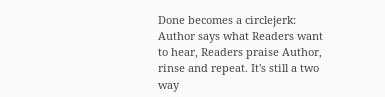Done becomes a circlejerk: Author says what Readers want to hear, Readers praise Author, rinse and repeat. It's still a two way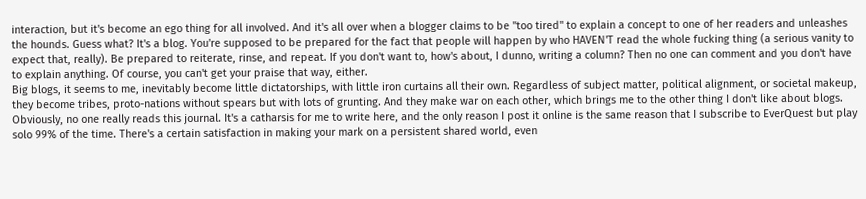interaction, but it's become an ego thing for all involved. And it's all over when a blogger claims to be "too tired" to explain a concept to one of her readers and unleashes the hounds. Guess what? It's a blog. You're supposed to be prepared for the fact that people will happen by who HAVEN'T read the whole fucking thing (a serious vanity to expect that, really). Be prepared to reiterate, rinse, and repeat. If you don't want to, how's about, I dunno, writing a column? Then no one can comment and you don't have to explain anything. Of course, you can't get your praise that way, either.
Big blogs, it seems to me, inevitably become little dictatorships, with little iron curtains all their own. Regardless of subject matter, political alignment, or societal makeup, they become tribes, proto-nations without spears but with lots of grunting. And they make war on each other, which brings me to the other thing I don't like about blogs.
Obviously, no one really reads this journal. It's a catharsis for me to write here, and the only reason I post it online is the same reason that I subscribe to EverQuest but play solo 99% of the time. There's a certain satisfaction in making your mark on a persistent shared world, even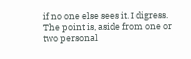if no one else sees it. I digress. The point is, aside from one or two personal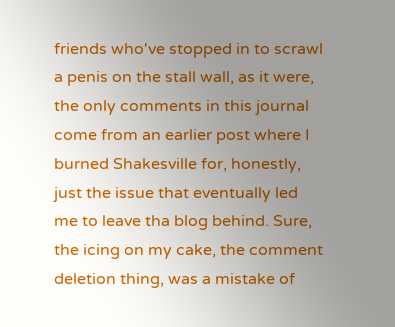friends who've stopped in to scrawl a penis on the stall wall, as it were, the only comments in this journal come from an earlier post where I burned Shakesville for, honestly, just the issue that eventually led me to leave tha blog behind. Sure, the icing on my cake, the comment deletion thing, was a mistake of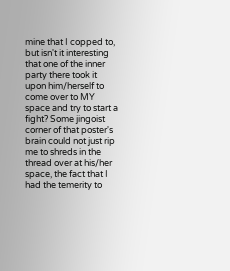mine that I copped to, but isn't it interesting that one of the inner party there took it upon him/herself to come over to MY space and try to start a fight? Some jingoist corner of that poster's brain could not just rip me to shreds in the thread over at his/her space, the fact that I had the temerity to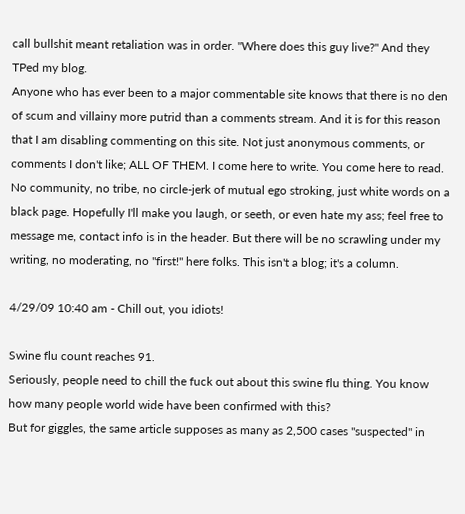call bullshit meant retaliation was in order. "Where does this guy live?" And they TPed my blog.
Anyone who has ever been to a major commentable site knows that there is no den of scum and villainy more putrid than a comments stream. And it is for this reason that I am disabling commenting on this site. Not just anonymous comments, or comments I don't like; ALL OF THEM. I come here to write. You come here to read. No community, no tribe, no circle-jerk of mutual ego stroking, just white words on a black page. Hopefully I'll make you laugh, or seeth, or even hate my ass; feel free to message me, contact info is in the header. But there will be no scrawling under my writing, no moderating, no "first!" here folks. This isn't a blog; it's a column.

4/29/09 10:40 am - Chill out, you idiots!

Swine flu count reaches 91.
Seriously, people need to chill the fuck out about this swine flu thing. You know how many people world wide have been confirmed with this?
But for giggles, the same article supposes as many as 2,500 cases "suspected" in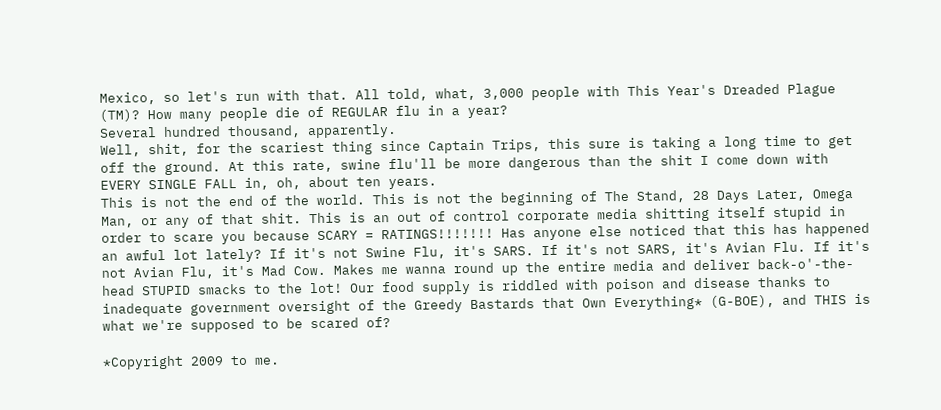Mexico, so let's run with that. All told, what, 3,000 people with This Year's Dreaded Plague (TM)? How many people die of REGULAR flu in a year?
Several hundred thousand, apparently.
Well, shit, for the scariest thing since Captain Trips, this sure is taking a long time to get off the ground. At this rate, swine flu'll be more dangerous than the shit I come down with EVERY SINGLE FALL in, oh, about ten years.
This is not the end of the world. This is not the beginning of The Stand, 28 Days Later, Omega Man, or any of that shit. This is an out of control corporate media shitting itself stupid in order to scare you because SCARY = RATINGS!!!!!!! Has anyone else noticed that this has happened an awful lot lately? If it's not Swine Flu, it's SARS. If it's not SARS, it's Avian Flu. If it's not Avian Flu, it's Mad Cow. Makes me wanna round up the entire media and deliver back-o'-the-head STUPID smacks to the lot! Our food supply is riddled with poison and disease thanks to inadequate government oversight of the Greedy Bastards that Own Everything* (G-BOE), and THIS is what we're supposed to be scared of?

*Copyright 2009 to me.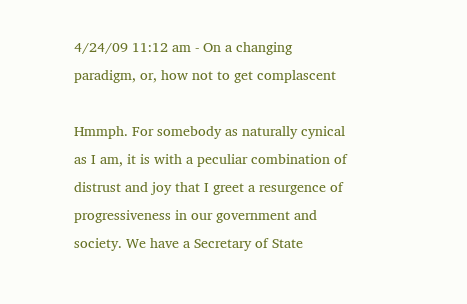4/24/09 11:12 am - On a changing paradigm, or, how not to get complascent

Hmmph. For somebody as naturally cynical as I am, it is with a peculiar combination of distrust and joy that I greet a resurgence of progressiveness in our government and society. We have a Secretary of State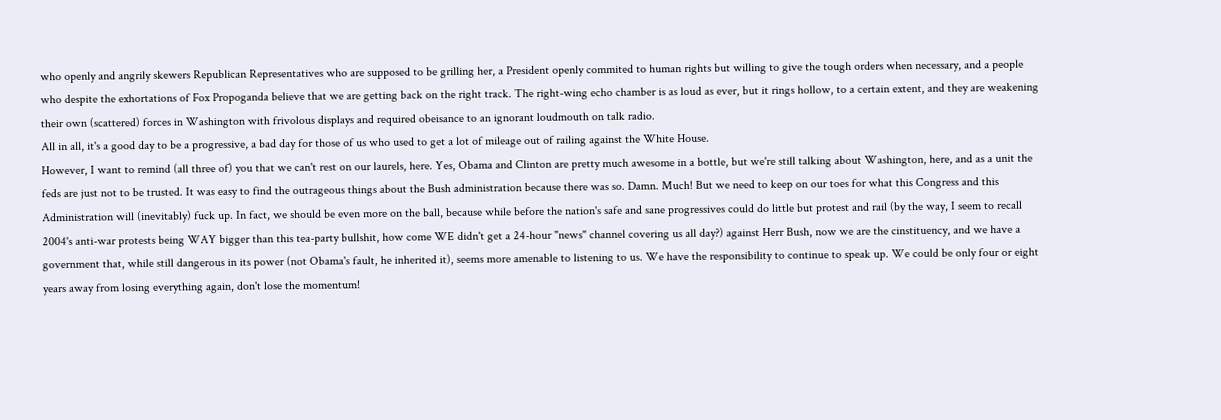who openly and angrily skewers Republican Representatives who are supposed to be grilling her, a President openly commited to human rights but willing to give the tough orders when necessary, and a people who despite the exhortations of Fox Propoganda believe that we are getting back on the right track. The right-wing echo chamber is as loud as ever, but it rings hollow, to a certain extent, and they are weakening their own (scattered) forces in Washington with frivolous displays and required obeisance to an ignorant loudmouth on talk radio.
All in all, it's a good day to be a progressive, a bad day for those of us who used to get a lot of mileage out of railing against the White House.
However, I want to remind (all three of) you that we can't rest on our laurels, here. Yes, Obama and Clinton are pretty much awesome in a bottle, but we're still talking about Washington, here, and as a unit the feds are just not to be trusted. It was easy to find the outrageous things about the Bush administration because there was so. Damn. Much! But we need to keep on our toes for what this Congress and this Administration will (inevitably) fuck up. In fact, we should be even more on the ball, because while before the nation's safe and sane progressives could do little but protest and rail (by the way, I seem to recall 2004's anti-war protests being WAY bigger than this tea-party bullshit, how come WE didn't get a 24-hour "news" channel covering us all day?) against Herr Bush, now we are the cinstituency, and we have a government that, while still dangerous in its power (not Obama's fault, he inherited it), seems more amenable to listening to us. We have the responsibility to continue to speak up. We could be only four or eight years away from losing everything again, don't lose the momentum!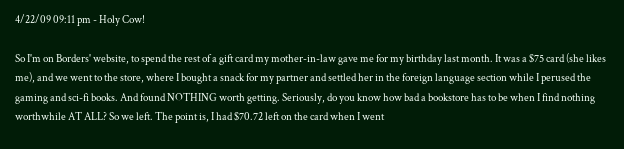4/22/09 09:11 pm - Holy Cow!

So I'm on Borders' website, to spend the rest of a gift card my mother-in-law gave me for my birthday last month. It was a $75 card (she likes me), and we went to the store, where I bought a snack for my partner and settled her in the foreign language section while I perused the gaming and sci-fi books. And found NOTHING worth getting. Seriously, do you know how bad a bookstore has to be when I find nothing worthwhile AT ALL? So we left. The point is, I had $70.72 left on the card when I went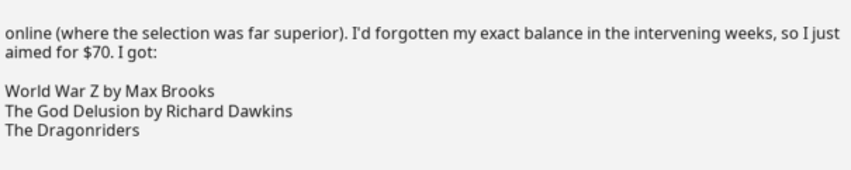online (where the selection was far superior). I'd forgotten my exact balance in the intervening weeks, so I just aimed for $70. I got:

World War Z by Max Brooks
The God Delusion by Richard Dawkins
The Dragonriders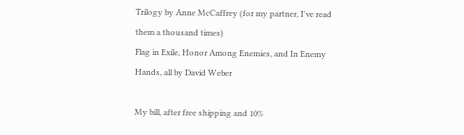Trilogy by Anne McCaffrey (for my partner, I've read them a thousand times)
Flag in Exile, Honor Among Enemies, and In Enemy Hands, all by David Weber

My bill, after free shipping and 10%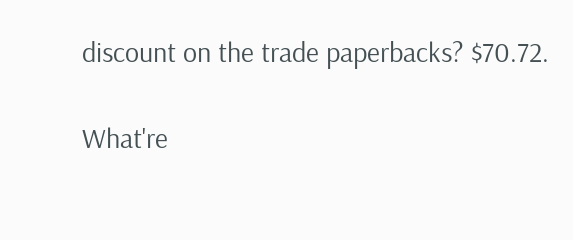discount on the trade paperbacks? $70.72.

What're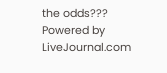the odds???
Powered by LiveJournal.com